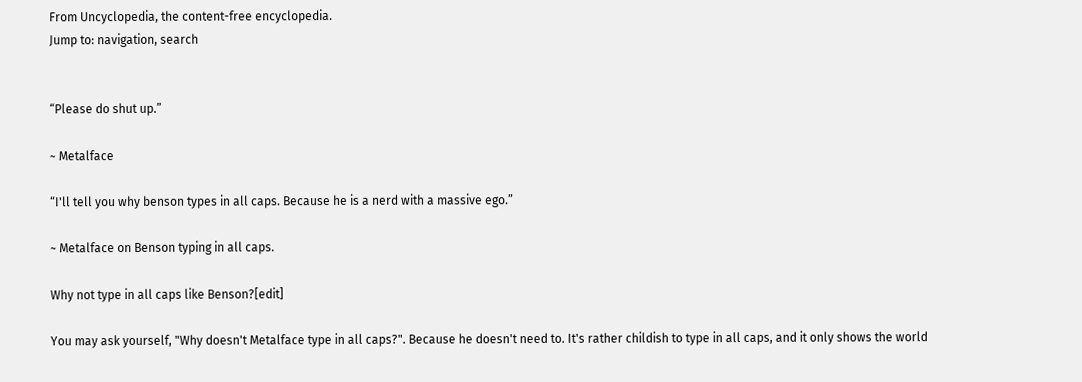From Uncyclopedia, the content-free encyclopedia.
Jump to: navigation, search


“Please do shut up.”

~ Metalface

“I'll tell you why benson types in all caps. Because he is a nerd with a massive ego.”

~ Metalface on Benson typing in all caps.

Why not type in all caps like Benson?[edit]

You may ask yourself, "Why doesn't Metalface type in all caps?". Because he doesn't need to. It's rather childish to type in all caps, and it only shows the world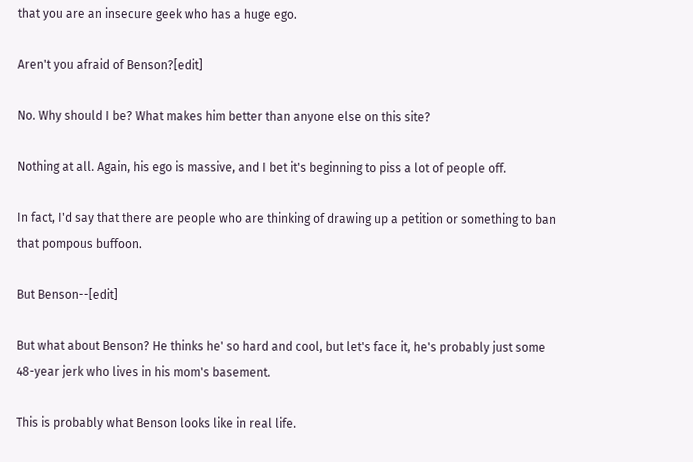that you are an insecure geek who has a huge ego.

Aren't you afraid of Benson?[edit]

No. Why should I be? What makes him better than anyone else on this site?

Nothing at all. Again, his ego is massive, and I bet it's beginning to piss a lot of people off.

In fact, I'd say that there are people who are thinking of drawing up a petition or something to ban that pompous buffoon.

But Benson--[edit]

But what about Benson? He thinks he' so hard and cool, but let's face it, he's probably just some 48-year jerk who lives in his mom's basement.

This is probably what Benson looks like in real life.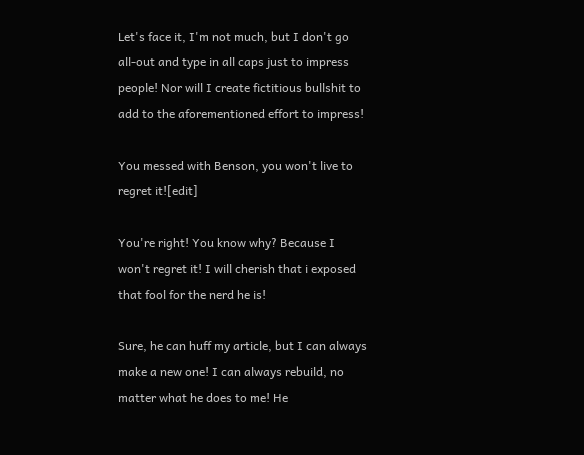Let's face it, I'm not much, but I don't go all-out and type in all caps just to impress people! Nor will I create fictitious bullshit to add to the aforementioned effort to impress!

You messed with Benson, you won't live to regret it![edit]

You're right! You know why? Because I won't regret it! I will cherish that i exposed that fool for the nerd he is!

Sure, he can huff my article, but I can always make a new one! I can always rebuild, no matter what he does to me! He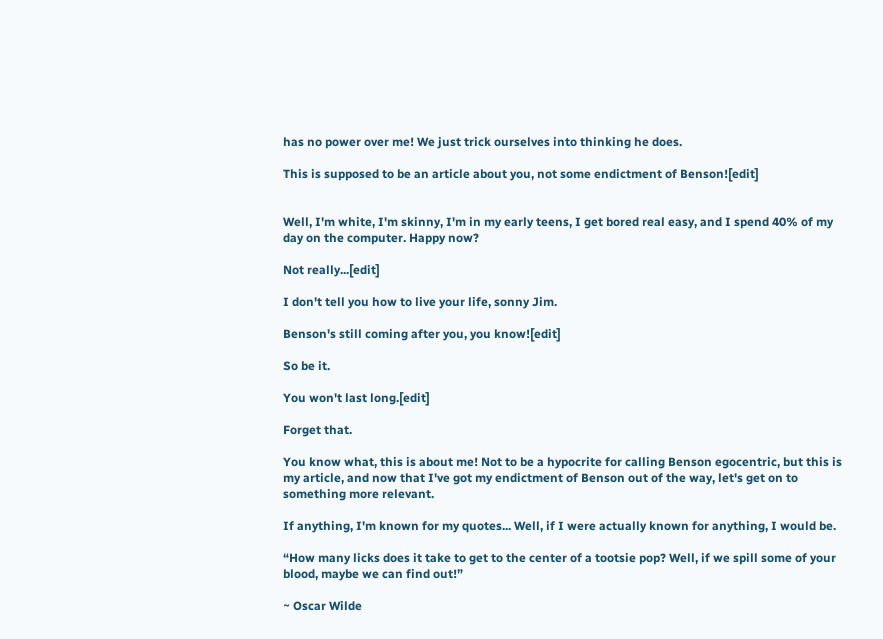has no power over me! We just trick ourselves into thinking he does.

This is supposed to be an article about you, not some endictment of Benson![edit]


Well, I'm white, I'm skinny, I'm in my early teens, I get bored real easy, and I spend 40% of my day on the computer. Happy now?

Not really...[edit]

I don't tell you how to live your life, sonny Jim.

Benson's still coming after you, you know![edit]

So be it.

You won't last long.[edit]

Forget that.

You know what, this is about me! Not to be a hypocrite for calling Benson egocentric, but this is my article, and now that I've got my endictment of Benson out of the way, let's get on to something more relevant.

If anything, I'm known for my quotes... Well, if I were actually known for anything, I would be.

“How many licks does it take to get to the center of a tootsie pop? Well, if we spill some of your blood, maybe we can find out!”

~ Oscar Wilde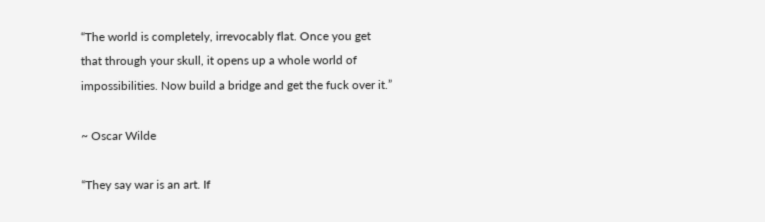“The world is completely, irrevocably flat. Once you get that through your skull, it opens up a whole world of impossibilities. Now build a bridge and get the fuck over it.”

~ Oscar Wilde

“They say war is an art. If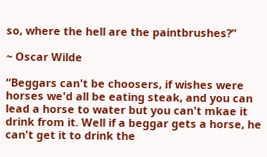so, where the hell are the paintbrushes?”

~ Oscar Wilde

“Beggars can't be choosers, if wishes were horses we'd all be eating steak, and you can lead a horse to water but you can't mkae it drink from it. Well if a beggar gets a horse, he can't get it to drink the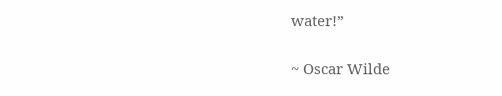water!”

~ Oscar Wilde